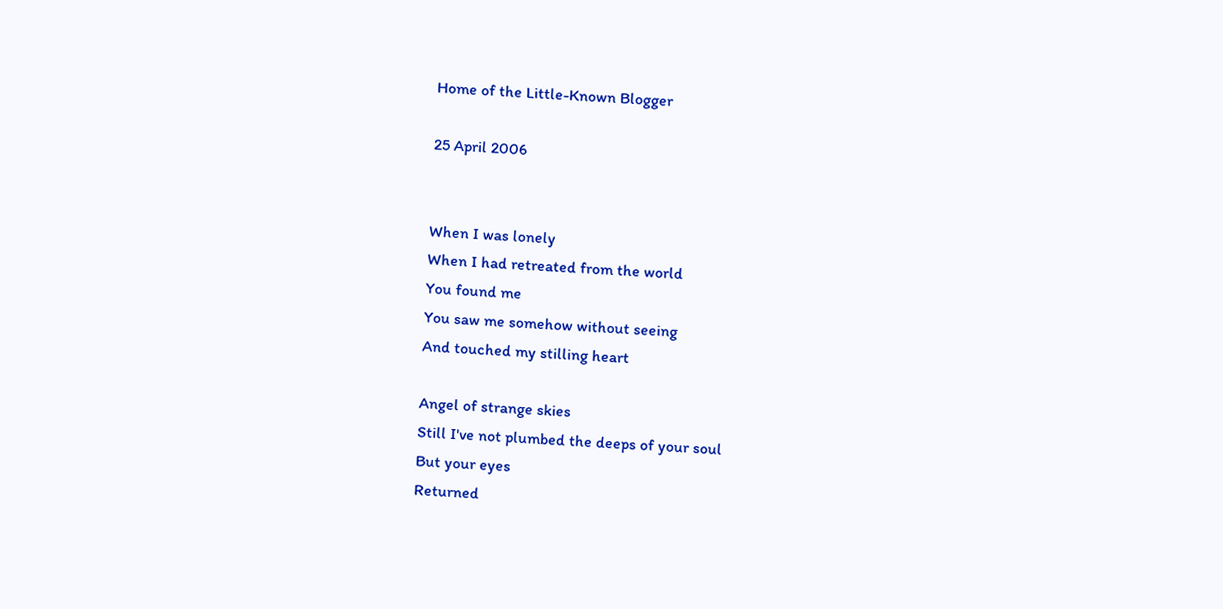Home of the Little-Known Blogger

25 April 2006


When I was lonely
When I had retreated from the world
You found me
You saw me somehow without seeing
And touched my stilling heart

Angel of strange skies
Still I've not plumbed the deeps of your soul
But your eyes
Returned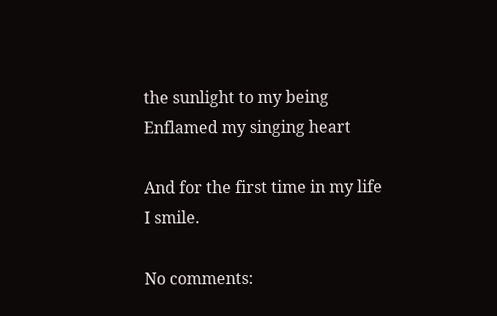the sunlight to my being
Enflamed my singing heart

And for the first time in my life
I smile.

No comments: